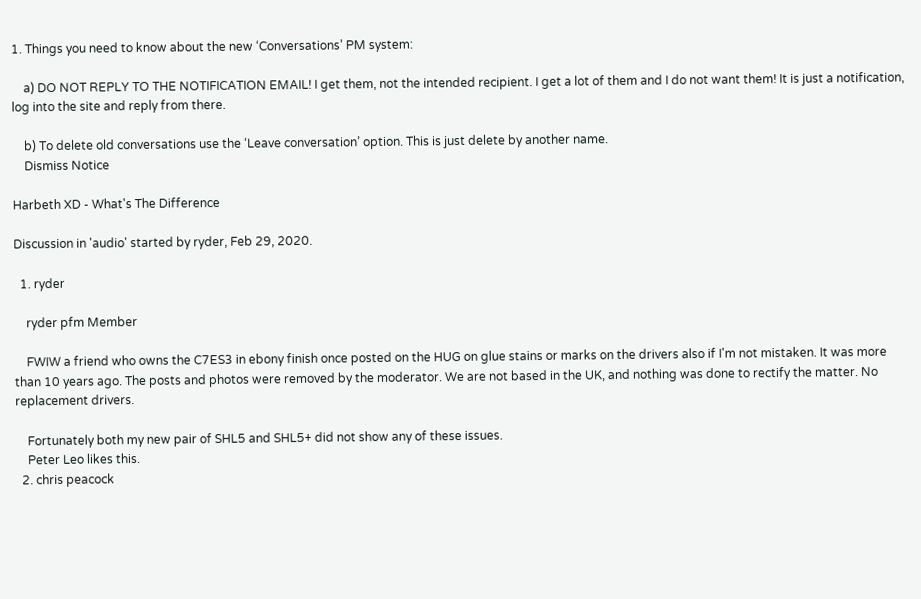1. Things you need to know about the new ‘Conversations’ PM system:

    a) DO NOT REPLY TO THE NOTIFICATION EMAIL! I get them, not the intended recipient. I get a lot of them and I do not want them! It is just a notification, log into the site and reply from there.

    b) To delete old conversations use the ‘Leave conversation’ option. This is just delete by another name.
    Dismiss Notice

Harbeth XD - What's The Difference

Discussion in 'audio' started by ryder, Feb 29, 2020.

  1. ryder

    ryder pfm Member

    FWIW a friend who owns the C7ES3 in ebony finish once posted on the HUG on glue stains or marks on the drivers also if I'm not mistaken. It was more than 10 years ago. The posts and photos were removed by the moderator. We are not based in the UK, and nothing was done to rectify the matter. No replacement drivers.

    Fortunately both my new pair of SHL5 and SHL5+ did not show any of these issues.
    Peter Leo likes this.
  2. chris peacock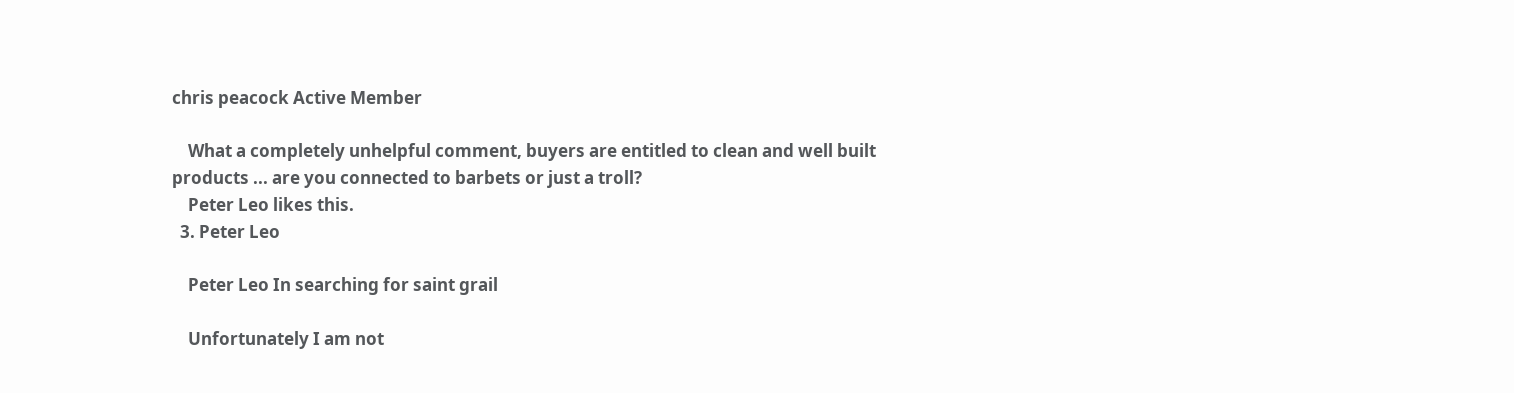chris peacock Active Member

    What a completely unhelpful comment, buyers are entitled to clean and well built products ... are you connected to barbets or just a troll?
    Peter Leo likes this.
  3. Peter Leo

    Peter Leo In searching for saint grail

    Unfortunately I am not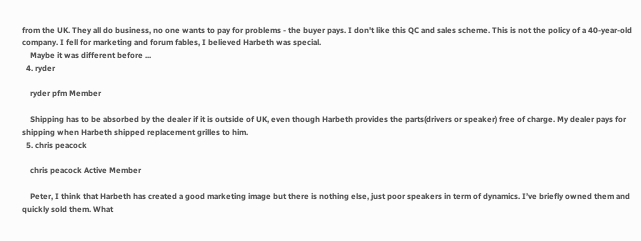from the UK. They all do business, no one wants to pay for problems - the buyer pays. I don't like this QC and sales scheme. This is not the policy of a 40-year-old company. I fell for marketing and forum fables, I believed Harbeth was special.
    Maybe it was different before ...
  4. ryder

    ryder pfm Member

    Shipping has to be absorbed by the dealer if it is outside of UK, even though Harbeth provides the parts(drivers or speaker) free of charge. My dealer pays for shipping when Harbeth shipped replacement grilles to him.
  5. chris peacock

    chris peacock Active Member

    Peter, I think that Harbeth has created a good marketing image but there is nothing else, just poor speakers in term of dynamics. I’ve briefly owned them and quickly sold them. What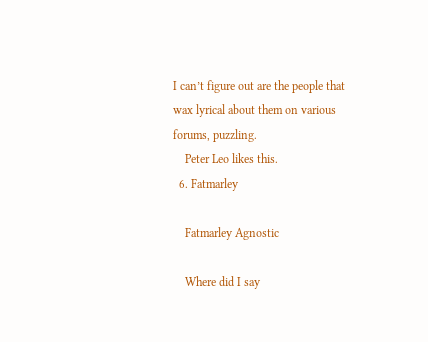I can’t figure out are the people that wax lyrical about them on various forums, puzzling.
    Peter Leo likes this.
  6. Fatmarley

    Fatmarley Agnostic

    Where did I say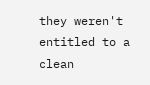they weren't entitled to a clean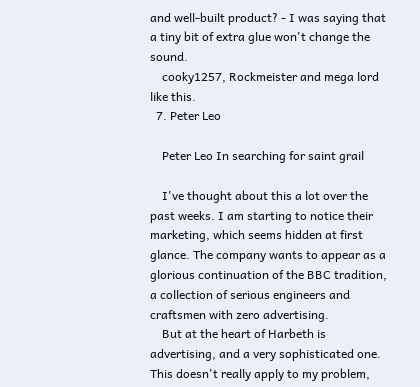and well-built product? - I was saying that a tiny bit of extra glue won't change the sound.
    cooky1257, Rockmeister and mega lord like this.
  7. Peter Leo

    Peter Leo In searching for saint grail

    I've thought about this a lot over the past weeks. I am starting to notice their marketing, which seems hidden at first glance. The company wants to appear as a glorious continuation of the BBC tradition, a collection of serious engineers and craftsmen with zero advertising.
    But at the heart of Harbeth is advertising, and a very sophisticated one. This doesn't really apply to my problem,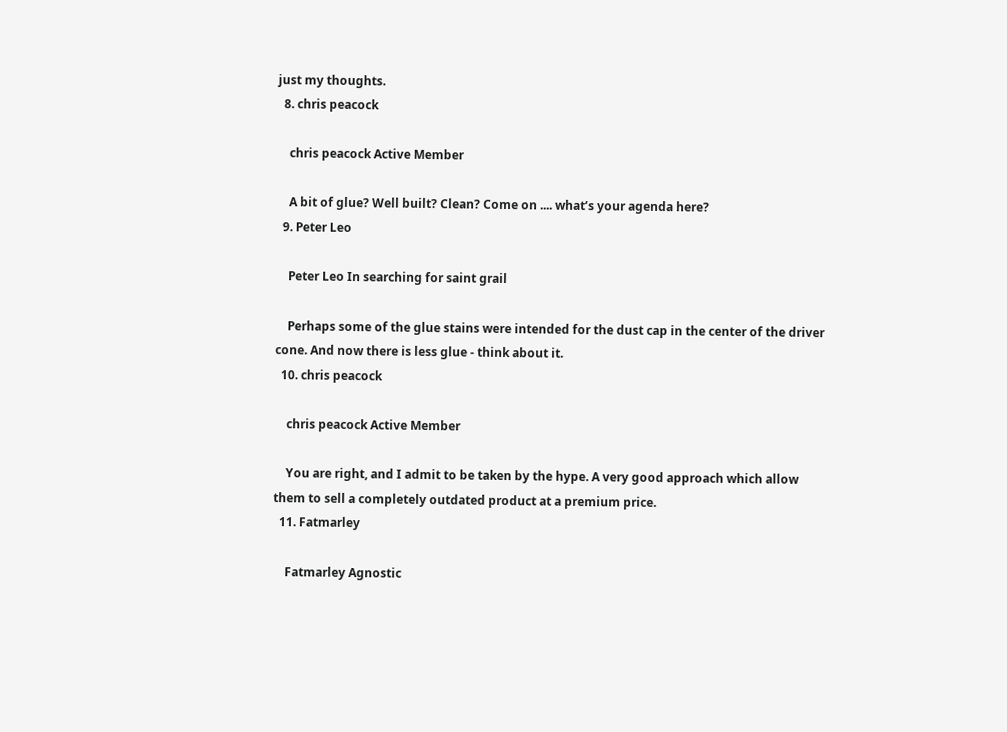just my thoughts.
  8. chris peacock

    chris peacock Active Member

    A bit of glue? Well built? Clean? Come on .... what’s your agenda here?
  9. Peter Leo

    Peter Leo In searching for saint grail

    Perhaps some of the glue stains were intended for the dust cap in the center of the driver cone. And now there is less glue - think about it.
  10. chris peacock

    chris peacock Active Member

    You are right, and I admit to be taken by the hype. A very good approach which allow them to sell a completely outdated product at a premium price.
  11. Fatmarley

    Fatmarley Agnostic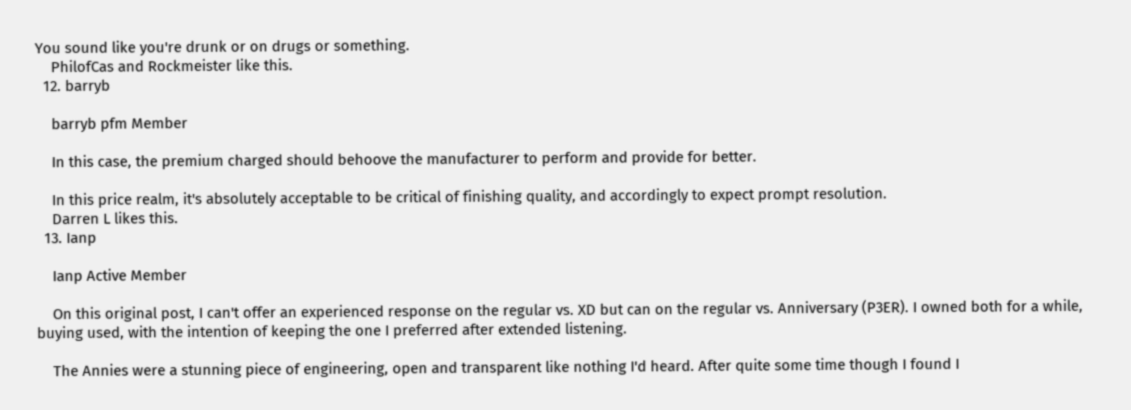You sound like you're drunk or on drugs or something.
    PhilofCas and Rockmeister like this.
  12. barryb

    barryb pfm Member

    In this case, the premium charged should behoove the manufacturer to perform and provide for better.

    In this price realm, it's absolutely acceptable to be critical of finishing quality, and accordingly to expect prompt resolution.
    Darren L likes this.
  13. Ianp

    Ianp Active Member

    On this original post, I can't offer an experienced response on the regular vs. XD but can on the regular vs. Anniversary (P3ER). I owned both for a while, buying used, with the intention of keeping the one I preferred after extended listening.

    The Annies were a stunning piece of engineering, open and transparent like nothing I'd heard. After quite some time though I found I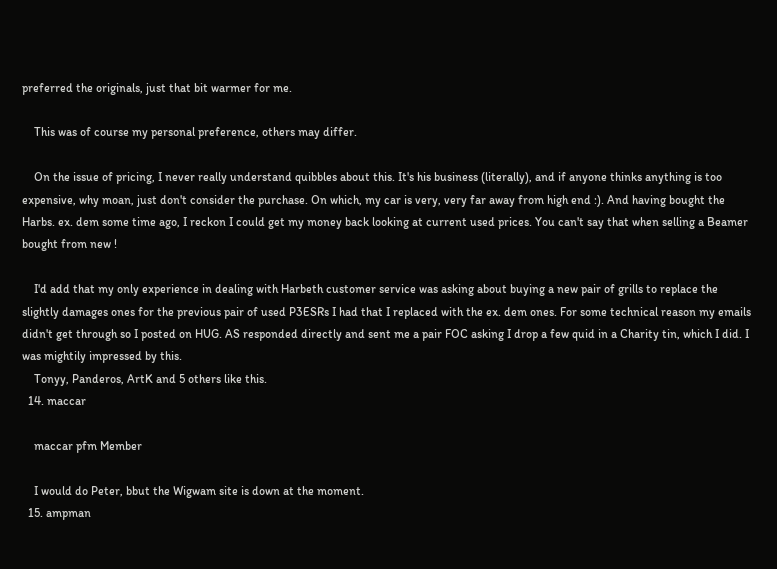preferred the originals, just that bit warmer for me.

    This was of course my personal preference, others may differ.

    On the issue of pricing, I never really understand quibbles about this. It's his business (literally), and if anyone thinks anything is too expensive, why moan, just don't consider the purchase. On which, my car is very, very far away from high end :). And having bought the Harbs. ex. dem some time ago, I reckon I could get my money back looking at current used prices. You can't say that when selling a Beamer bought from new !

    I'd add that my only experience in dealing with Harbeth customer service was asking about buying a new pair of grills to replace the slightly damages ones for the previous pair of used P3ESRs I had that I replaced with the ex. dem ones. For some technical reason my emails didn't get through so I posted on HUG. AS responded directly and sent me a pair FOC asking I drop a few quid in a Charity tin, which I did. I was mightily impressed by this.
    Tonyy, Panderos, ArtK and 5 others like this.
  14. maccar

    maccar pfm Member

    I would do Peter, bbut the Wigwam site is down at the moment.
  15. ampman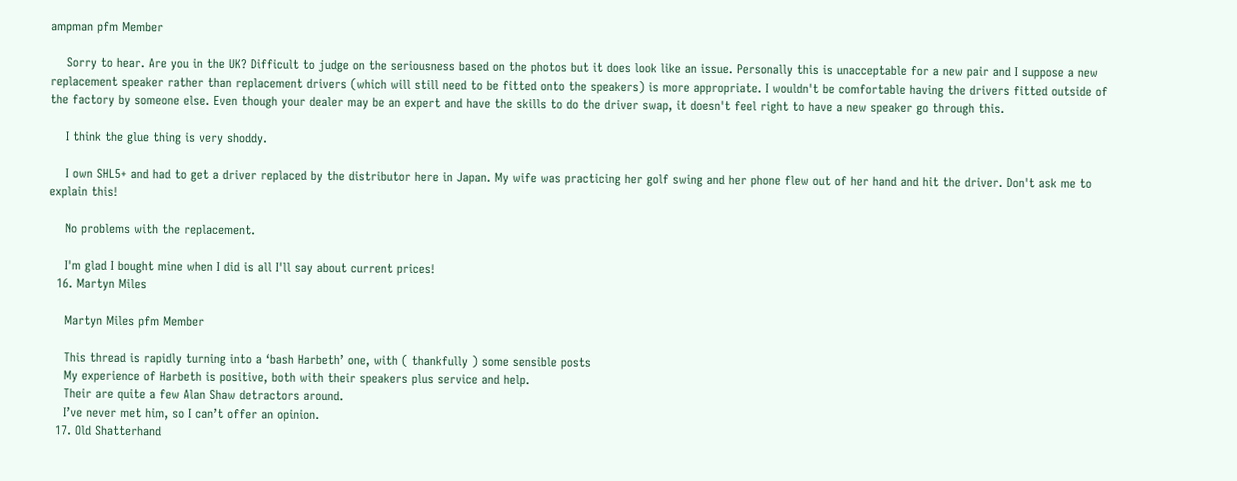ampman pfm Member

    Sorry to hear. Are you in the UK? Difficult to judge on the seriousness based on the photos but it does look like an issue. Personally this is unacceptable for a new pair and I suppose a new replacement speaker rather than replacement drivers (which will still need to be fitted onto the speakers) is more appropriate. I wouldn't be comfortable having the drivers fitted outside of the factory by someone else. Even though your dealer may be an expert and have the skills to do the driver swap, it doesn't feel right to have a new speaker go through this.

    I think the glue thing is very shoddy.

    I own SHL5+ and had to get a driver replaced by the distributor here in Japan. My wife was practicing her golf swing and her phone flew out of her hand and hit the driver. Don't ask me to explain this!

    No problems with the replacement.

    I'm glad I bought mine when I did is all I'll say about current prices!
  16. Martyn Miles

    Martyn Miles pfm Member

    This thread is rapidly turning into a ‘bash Harbeth’ one, with ( thankfully ) some sensible posts
    My experience of Harbeth is positive, both with their speakers plus service and help.
    Their are quite a few Alan Shaw detractors around.
    I’ve never met him, so I can’t offer an opinion.
  17. Old Shatterhand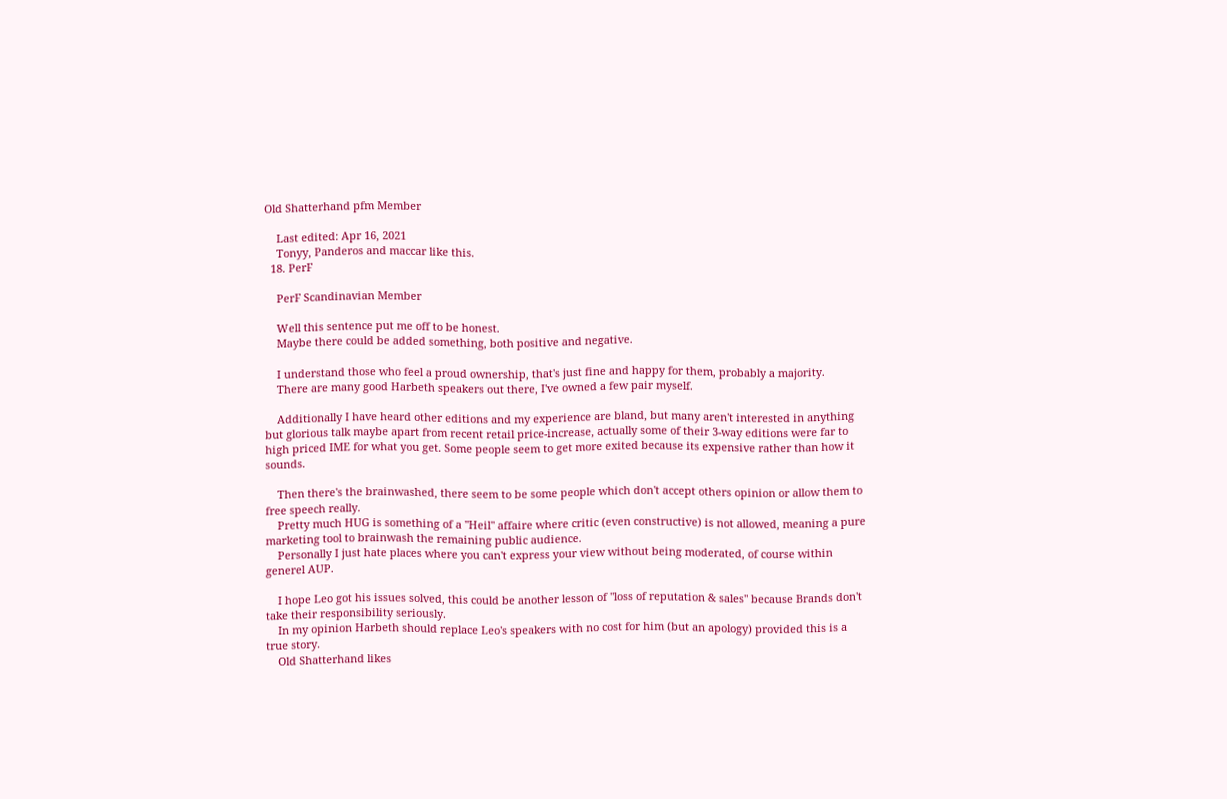Old Shatterhand pfm Member

    Last edited: Apr 16, 2021
    Tonyy, Panderos and maccar like this.
  18. PerF

    PerF Scandinavian Member

    Well this sentence put me off to be honest.
    Maybe there could be added something, both positive and negative.

    I understand those who feel a proud ownership, that's just fine and happy for them, probably a majority.
    There are many good Harbeth speakers out there, I've owned a few pair myself.

    Additionally I have heard other editions and my experience are bland, but many aren't interested in anything but glorious talk maybe apart from recent retail price-increase, actually some of their 3-way editions were far to high priced IME for what you get. Some people seem to get more exited because its expensive rather than how it sounds.

    Then there's the brainwashed, there seem to be some people which don't accept others opinion or allow them to free speech really.
    Pretty much HUG is something of a "Heil" affaire where critic (even constructive) is not allowed, meaning a pure marketing tool to brainwash the remaining public audience.
    Personally I just hate places where you can't express your view without being moderated, of course within generel AUP.

    I hope Leo got his issues solved, this could be another lesson of "loss of reputation & sales" because Brands don't take their responsibility seriously.
    In my opinion Harbeth should replace Leo's speakers with no cost for him (but an apology) provided this is a true story.
    Old Shatterhand likes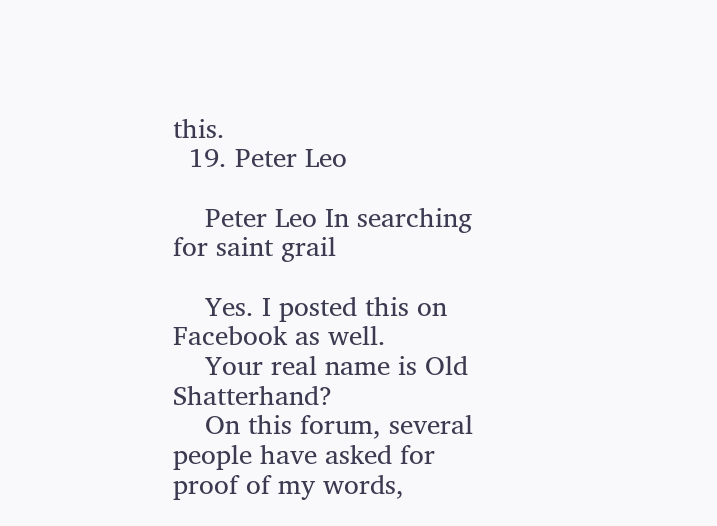this.
  19. Peter Leo

    Peter Leo In searching for saint grail

    Yes. I posted this on Facebook as well.
    Your real name is Old Shatterhand?
    On this forum, several people have asked for proof of my words,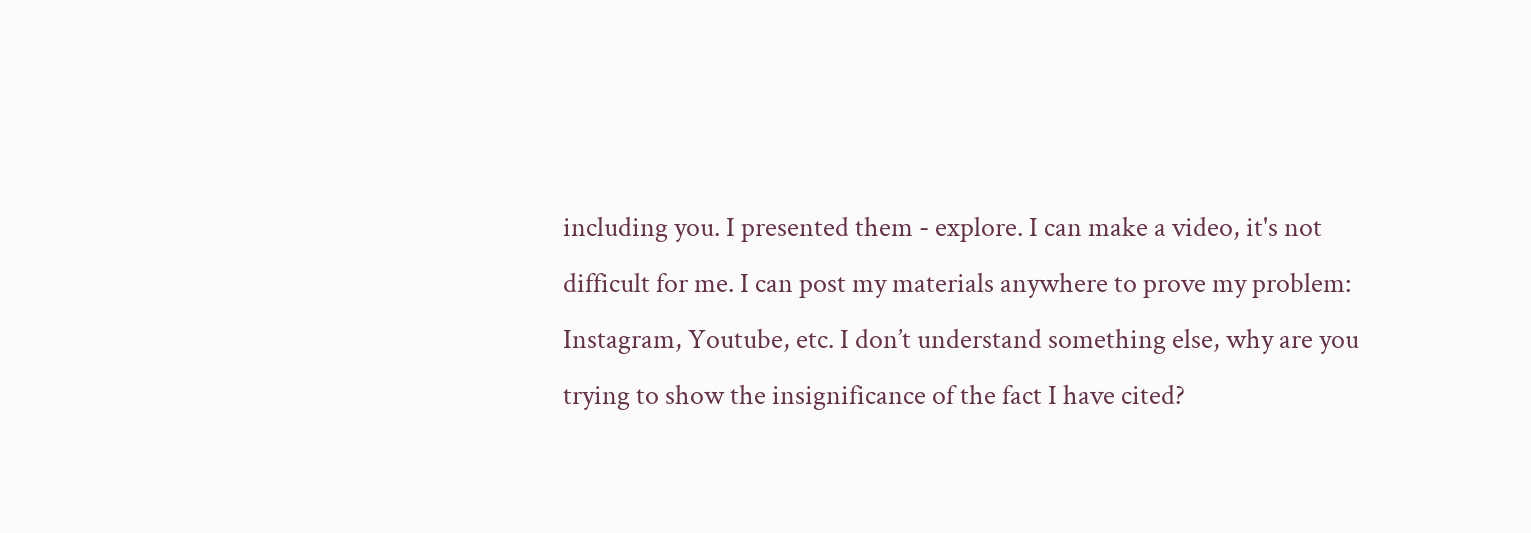including you. I presented them - explore. I can make a video, it's not difficult for me. I can post my materials anywhere to prove my problem: Instagram, Youtube, etc. I don’t understand something else, why are you trying to show the insignificance of the fact I have cited?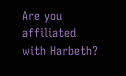Are you affiliated with Harbeth?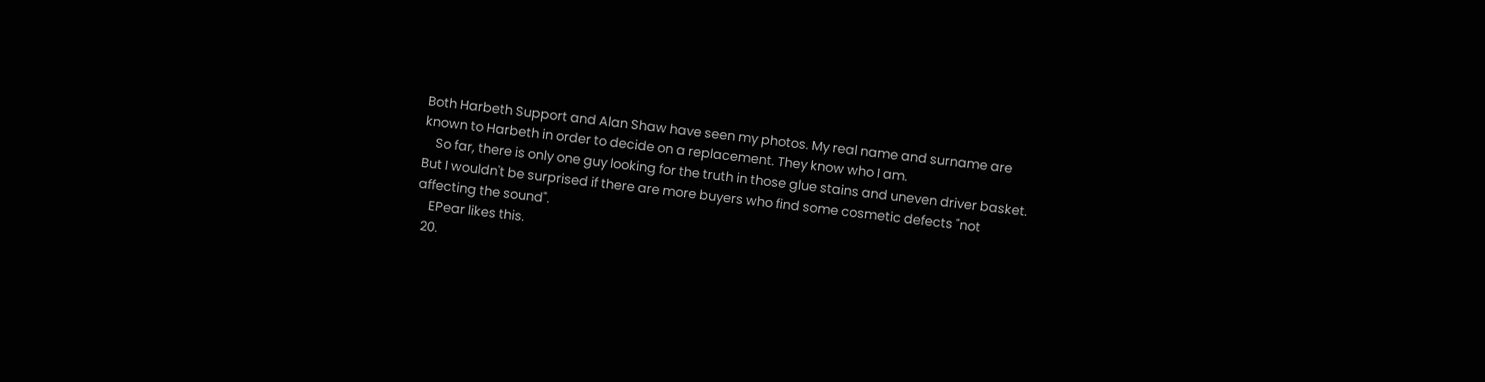Both Harbeth Support and Alan Shaw have seen my photos. My real name and surname are known to Harbeth in order to decide on a replacement. They know who I am.
    So far, there is only one guy looking for the truth in those glue stains and uneven driver basket. But I wouldn't be surprised if there are more buyers who find some cosmetic defects "not affecting the sound".
    EPear likes this.
  20.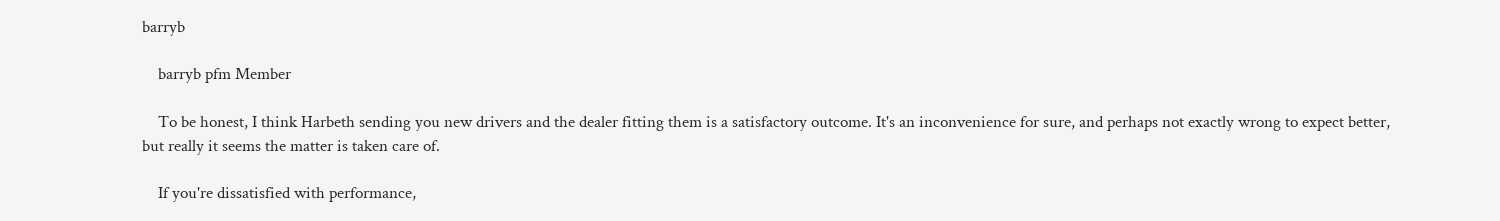barryb

    barryb pfm Member

    To be honest, I think Harbeth sending you new drivers and the dealer fitting them is a satisfactory outcome. It's an inconvenience for sure, and perhaps not exactly wrong to expect better, but really it seems the matter is taken care of.

    If you're dissatisfied with performance,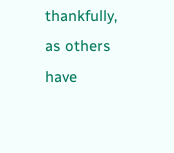thankfully, as others have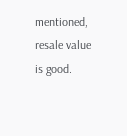mentioned, resale value is good.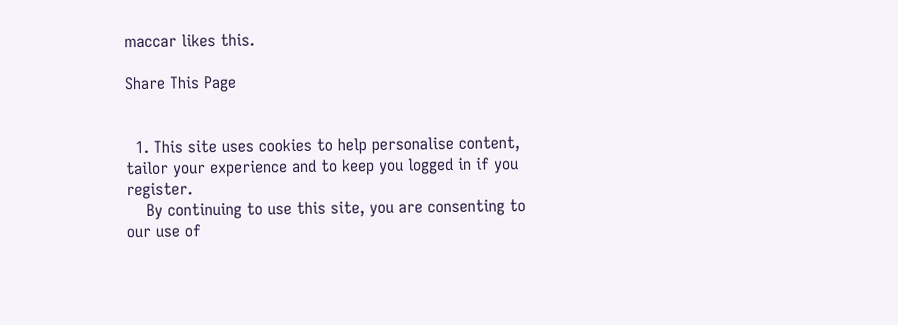maccar likes this.

Share This Page


  1. This site uses cookies to help personalise content, tailor your experience and to keep you logged in if you register.
    By continuing to use this site, you are consenting to our use of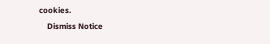cookies.
    Dismiss Notice